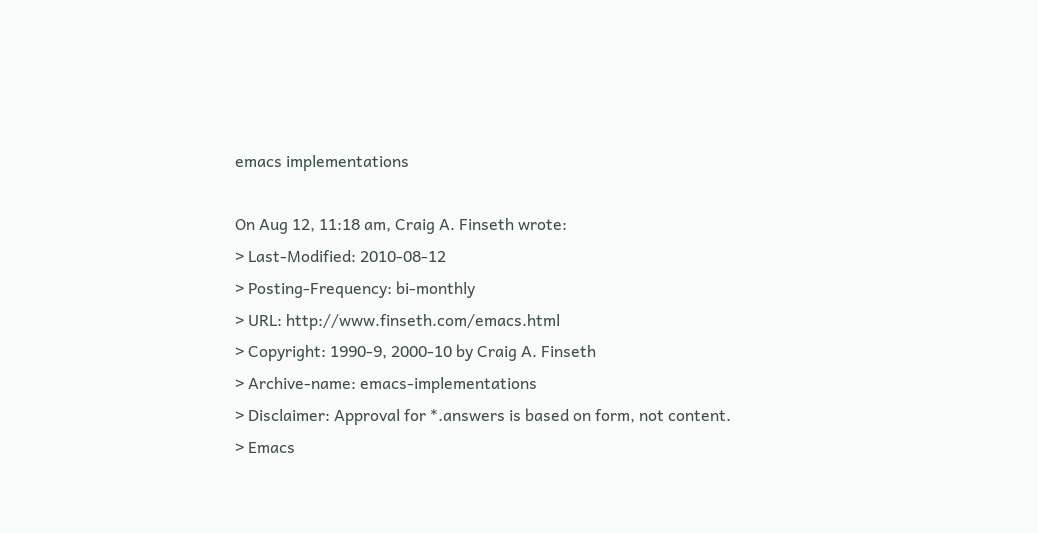emacs implementations

On Aug 12, 11:18 am, Craig A. Finseth wrote:
> Last-Modified: 2010-08-12
> Posting-Frequency: bi-monthly
> URL: http://www.finseth.com/emacs.html
> Copyright: 1990-9, 2000-10 by Craig A. Finseth
> Archive-name: emacs-implementations
> Disclaimer: Approval for *.answers is based on form, not content.
> Emacs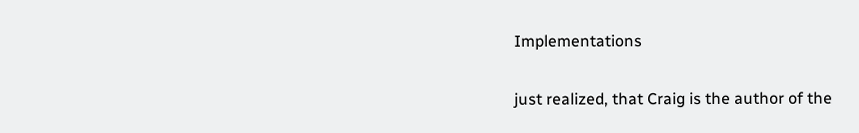Implementations

just realized, that Craig is the author of the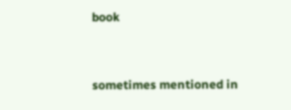book


sometimes mentioned in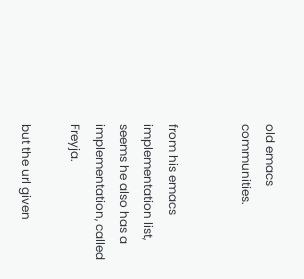old emacs communities.


from his emacs implementation list, seems he also has a implementation, called Freyja.

but the url given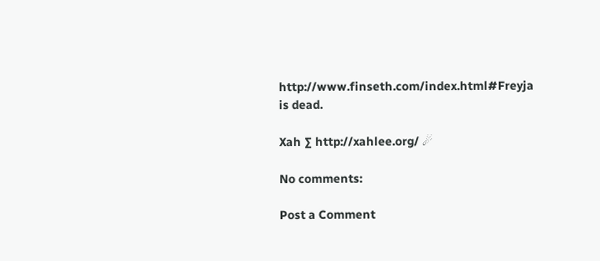http://www.finseth.com/index.html#Freyja
is dead.

Xah ∑ http://xahlee.org/ ☄

No comments:

Post a Comment